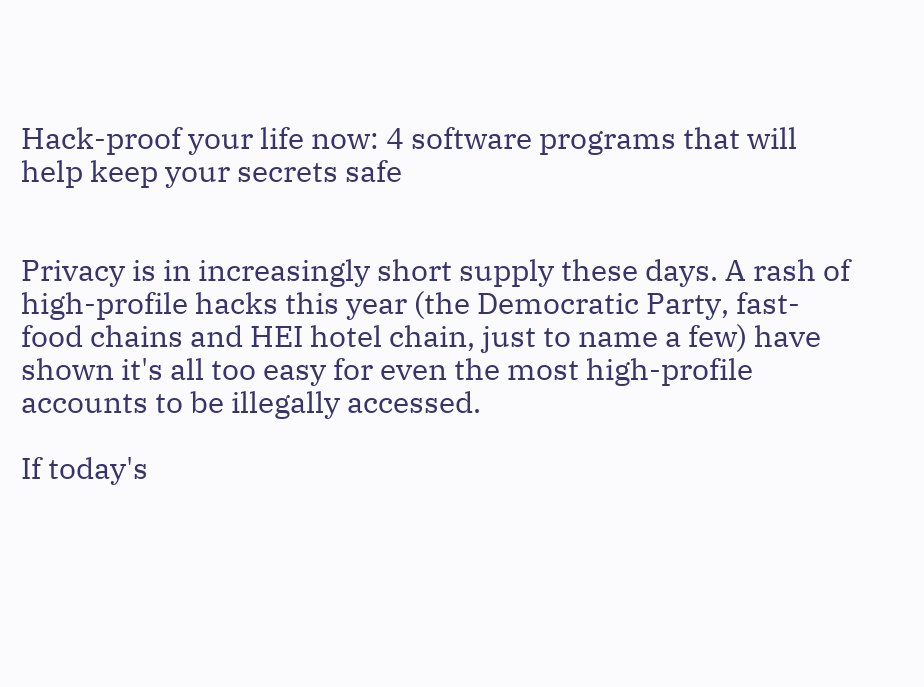Hack-proof your life now: 4 software programs that will help keep your secrets safe


Privacy is in increasingly short supply these days. A rash of high-profile hacks this year (the Democratic Party, fast-food chains and HEI hotel chain, just to name a few) have shown it's all too easy for even the most high-profile accounts to be illegally accessed.

If today's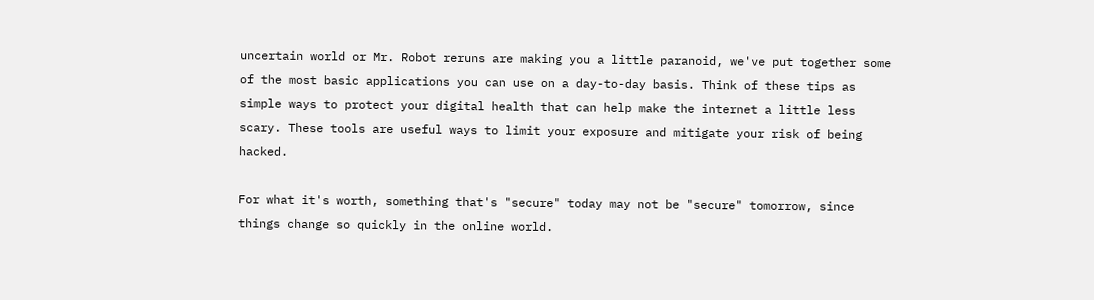uncertain world or Mr. Robot reruns are making you a little paranoid, we've put together some of the most basic applications you can use on a day-to-day basis. Think of these tips as simple ways to protect your digital health that can help make the internet a little less scary. These tools are useful ways to limit your exposure and mitigate your risk of being hacked.

For what it's worth, something that's "secure" today may not be "secure" tomorrow, since things change so quickly in the online world.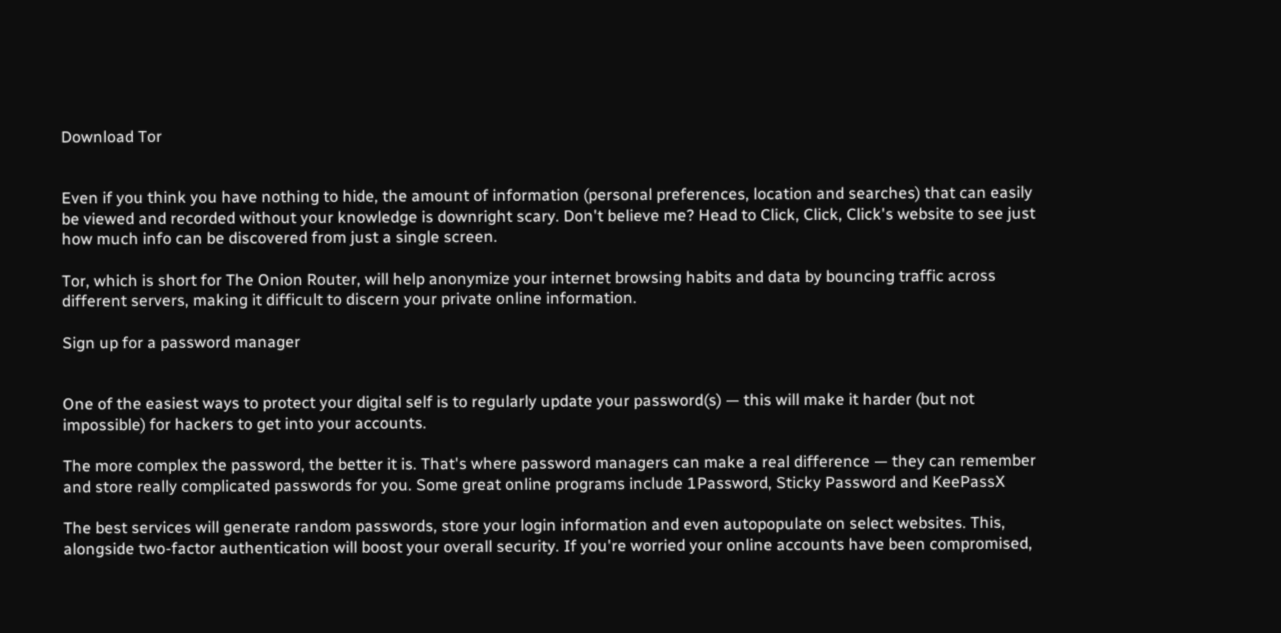Download Tor


Even if you think you have nothing to hide, the amount of information (personal preferences, location and searches) that can easily be viewed and recorded without your knowledge is downright scary. Don't believe me? Head to Click, Click, Click's website to see just how much info can be discovered from just a single screen.

Tor, which is short for The Onion Router, will help anonymize your internet browsing habits and data by bouncing traffic across different servers, making it difficult to discern your private online information.

Sign up for a password manager


One of the easiest ways to protect your digital self is to regularly update your password(s) — this will make it harder (but not impossible) for hackers to get into your accounts.

The more complex the password, the better it is. That's where password managers can make a real difference — they can remember and store really complicated passwords for you. Some great online programs include 1Password, Sticky Password and KeePassX

The best services will generate random passwords, store your login information and even autopopulate on select websites. This, alongside two-factor authentication will boost your overall security. If you're worried your online accounts have been compromised,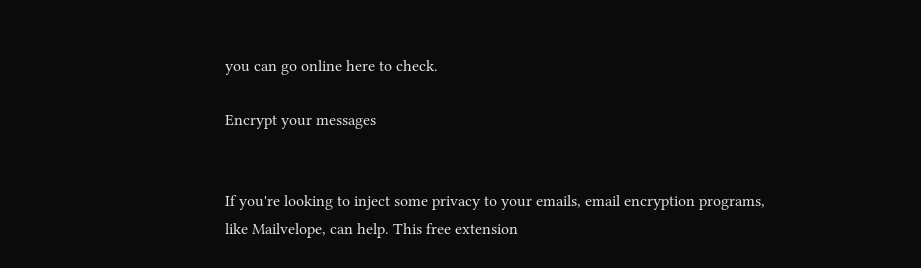you can go online here to check.

Encrypt your messages


If you're looking to inject some privacy to your emails, email encryption programs, like Mailvelope, can help. This free extension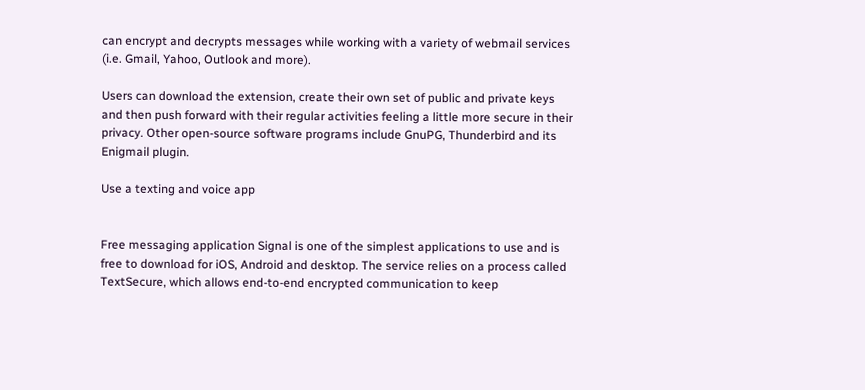can encrypt and decrypts messages while working with a variety of webmail services (i.e. Gmail, Yahoo, Outlook and more).

Users can download the extension, create their own set of public and private keys and then push forward with their regular activities feeling a little more secure in their privacy. Other open-source software programs include GnuPG, Thunderbird and its Enigmail plugin.

Use a texting and voice app


Free messaging application Signal is one of the simplest applications to use and is free to download for iOS, Android and desktop. The service relies on a process called TextSecure, which allows end-to-end encrypted communication to keep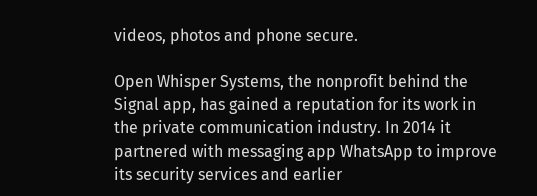videos, photos and phone secure.

Open Whisper Systems, the nonprofit behind the Signal app, has gained a reputation for its work in the private communication industry. In 2014 it partnered with messaging app WhatsApp to improve its security services and earlier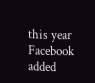this year Facebook added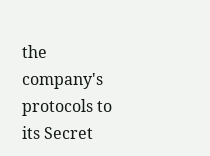the company's protocols to its Secret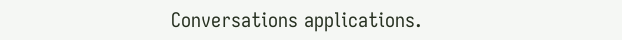Conversations applications.